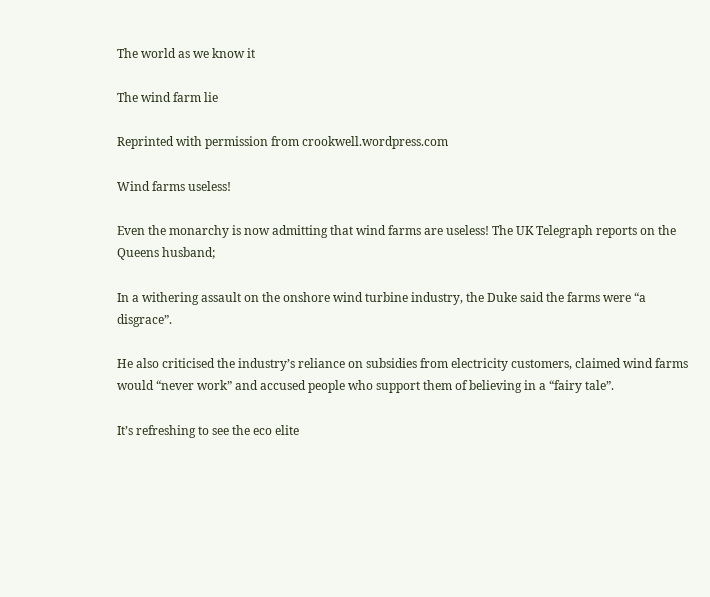The world as we know it

The wind farm lie

Reprinted with permission from crookwell.wordpress.com

Wind farms useless!

Even the monarchy is now admitting that wind farms are useless! The UK Telegraph reports on the Queens husband;

In a withering assault on the onshore wind turbine industry, the Duke said the farms were “a disgrace”.

He also criticised the industry’s reliance on subsidies from electricity customers, claimed wind farms would “never work” and accused people who support them of believing in a “fairy tale”.

It’s refreshing to see the eco elite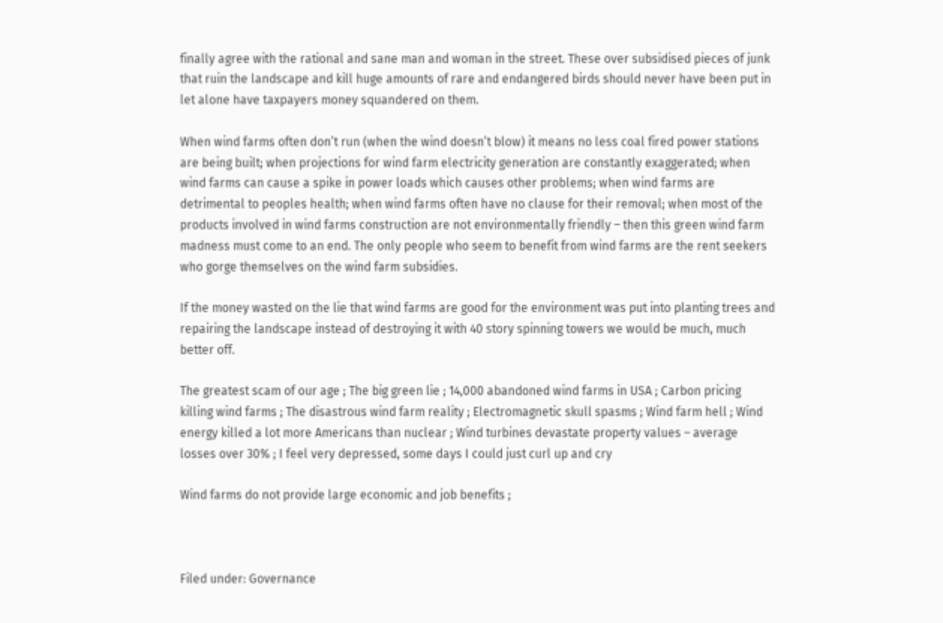finally agree with the rational and sane man and woman in the street. These over subsidised pieces of junk that ruin the landscape and kill huge amounts of rare and endangered birds should never have been put in let alone have taxpayers money squandered on them.

When wind farms often don’t run (when the wind doesn’t blow) it means no less coal fired power stations are being built; when projections for wind farm electricity generation are constantly exaggerated; when wind farms can cause a spike in power loads which causes other problems; when wind farms are detrimental to peoples health; when wind farms often have no clause for their removal; when most of the products involved in wind farms construction are not environmentally friendly – then this green wind farm madness must come to an end. The only people who seem to benefit from wind farms are the rent seekers who gorge themselves on the wind farm subsidies.

If the money wasted on the lie that wind farms are good for the environment was put into planting trees and repairing the landscape instead of destroying it with 40 story spinning towers we would be much, much better off.

The greatest scam of our age ; The big green lie ; 14,000 abandoned wind farms in USA ; Carbon pricing killing wind farms ; The disastrous wind farm reality ; Electromagnetic skull spasms ; Wind farm hell ; Wind energy killed a lot more Americans than nuclear ; Wind turbines devastate property values – average losses over 30% ; I feel very depressed, some days I could just curl up and cry

Wind farms do not provide large economic and job benefits ;



Filed under: Governance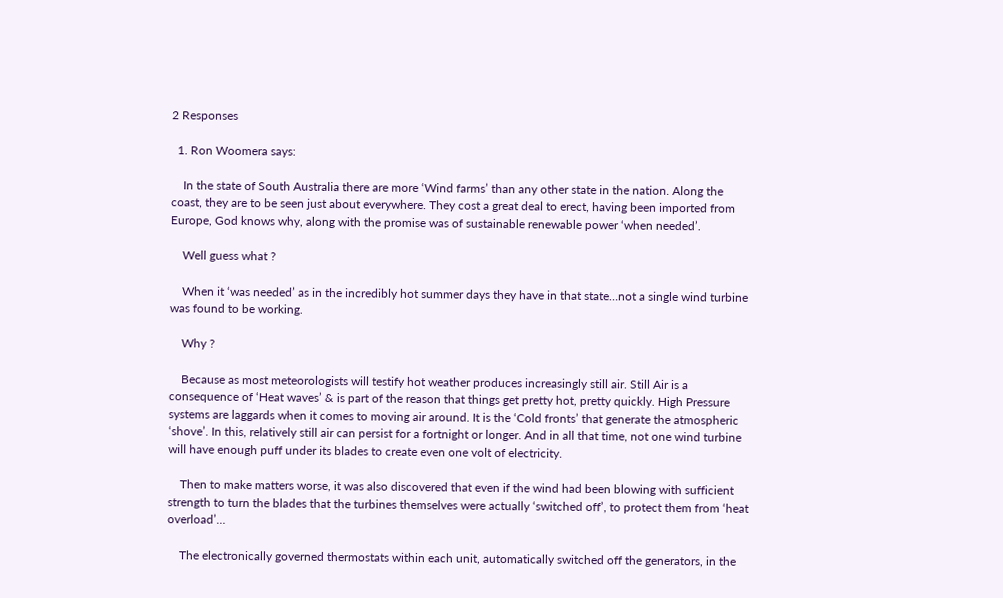2 Responses

  1. Ron Woomera says:

    In the state of South Australia there are more ‘Wind farms’ than any other state in the nation. Along the coast, they are to be seen just about everywhere. They cost a great deal to erect, having been imported from Europe, God knows why, along with the promise was of sustainable renewable power ‘when needed’.

    Well guess what ?

    When it ‘was needed’ as in the incredibly hot summer days they have in that state…not a single wind turbine was found to be working.

    Why ?

    Because as most meteorologists will testify hot weather produces increasingly still air. Still Air is a consequence of ‘Heat waves’ & is part of the reason that things get pretty hot, pretty quickly. High Pressure systems are laggards when it comes to moving air around. It is the ‘Cold fronts’ that generate the atmospheric ‘shove’. In this, relatively still air can persist for a fortnight or longer. And in all that time, not one wind turbine will have enough puff under its blades to create even one volt of electricity.

    Then to make matters worse, it was also discovered that even if the wind had been blowing with sufficient strength to turn the blades that the turbines themselves were actually ‘switched off’, to protect them from ‘heat overload’…

    The electronically governed thermostats within each unit, automatically switched off the generators, in the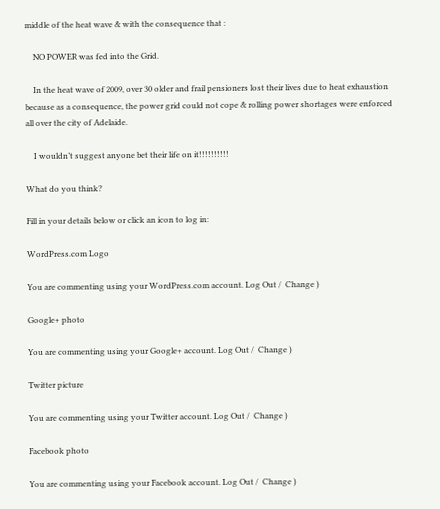middle of the heat wave & with the consequence that :

    NO POWER was fed into the Grid.

    In the heat wave of 2009, over 30 older and frail pensioners lost their lives due to heat exhaustion because as a consequence, the power grid could not cope & rolling power shortages were enforced all over the city of Adelaide.

    I wouldn’t suggest anyone bet their life on it!!!!!!!!!!

What do you think?

Fill in your details below or click an icon to log in:

WordPress.com Logo

You are commenting using your WordPress.com account. Log Out /  Change )

Google+ photo

You are commenting using your Google+ account. Log Out /  Change )

Twitter picture

You are commenting using your Twitter account. Log Out /  Change )

Facebook photo

You are commenting using your Facebook account. Log Out /  Change )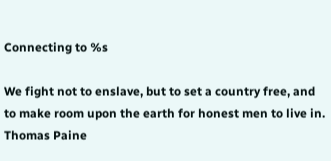Connecting to %s

We fight not to enslave, but to set a country free, and to make room upon the earth for honest men to live in. Thomas Paine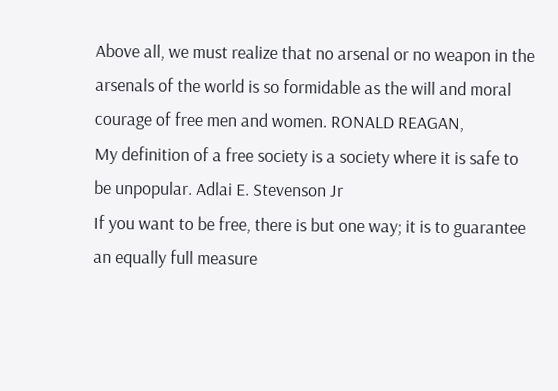Above all, we must realize that no arsenal or no weapon in the arsenals of the world is so formidable as the will and moral courage of free men and women. RONALD REAGAN,
My definition of a free society is a society where it is safe to be unpopular. Adlai E. Stevenson Jr
If you want to be free, there is but one way; it is to guarantee an equally full measure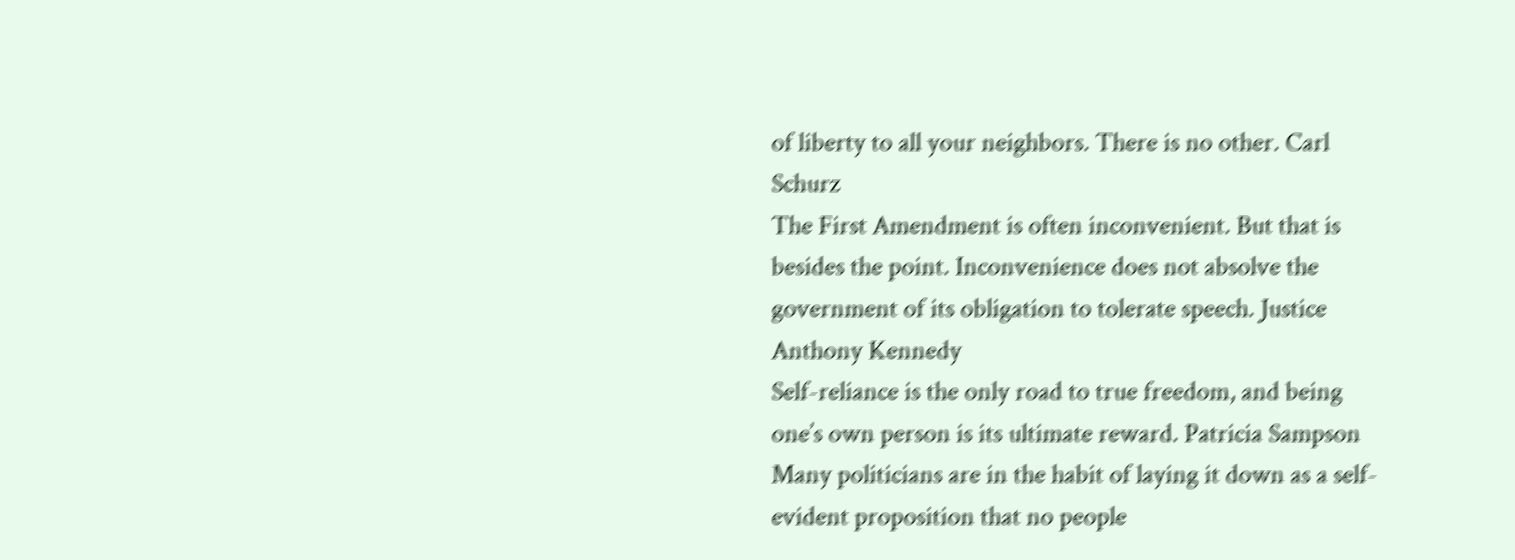of liberty to all your neighbors. There is no other. Carl Schurz
The First Amendment is often inconvenient. But that is besides the point. Inconvenience does not absolve the government of its obligation to tolerate speech. Justice Anthony Kennedy
Self-reliance is the only road to true freedom, and being one’s own person is its ultimate reward. Patricia Sampson
Many politicians are in the habit of laying it down as a self-evident proposition that no people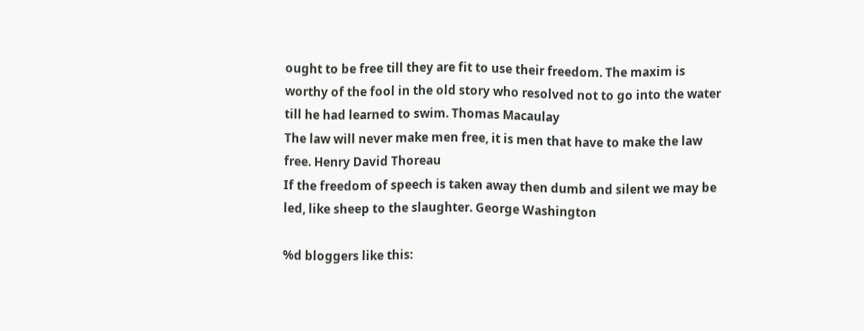ought to be free till they are fit to use their freedom. The maxim is worthy of the fool in the old story who resolved not to go into the water till he had learned to swim. Thomas Macaulay
The law will never make men free, it is men that have to make the law free. Henry David Thoreau
If the freedom of speech is taken away then dumb and silent we may be led, like sheep to the slaughter. George Washington

%d bloggers like this: